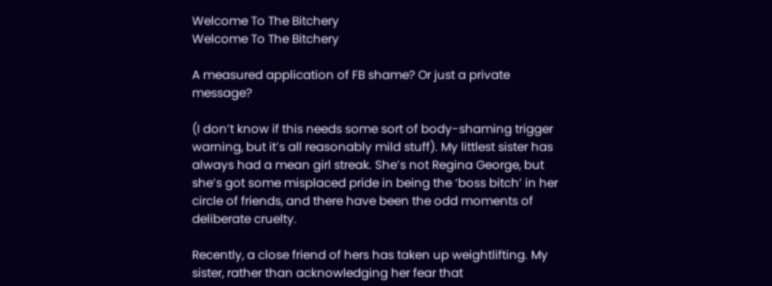Welcome To The Bitchery
Welcome To The Bitchery

A measured application of FB shame? Or just a private message?

(I don’t know if this needs some sort of body-shaming trigger warning, but it’s all reasonably mild stuff). My littlest sister has always had a mean girl streak. She’s not Regina George, but she’s got some misplaced pride in being the ‘boss bitch’ in her circle of friends, and there have been the odd moments of deliberate cruelty.

Recently, a close friend of hers has taken up weightlifting. My sister, rather than acknowledging her fear that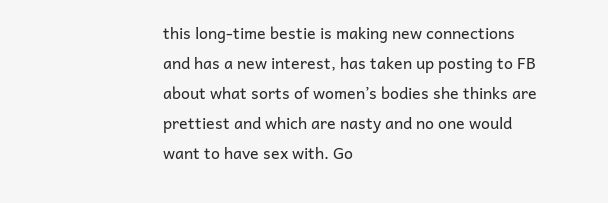this long-time bestie is making new connections and has a new interest, has taken up posting to FB about what sorts of women’s bodies she thinks are prettiest and which are nasty and no one would want to have sex with. Go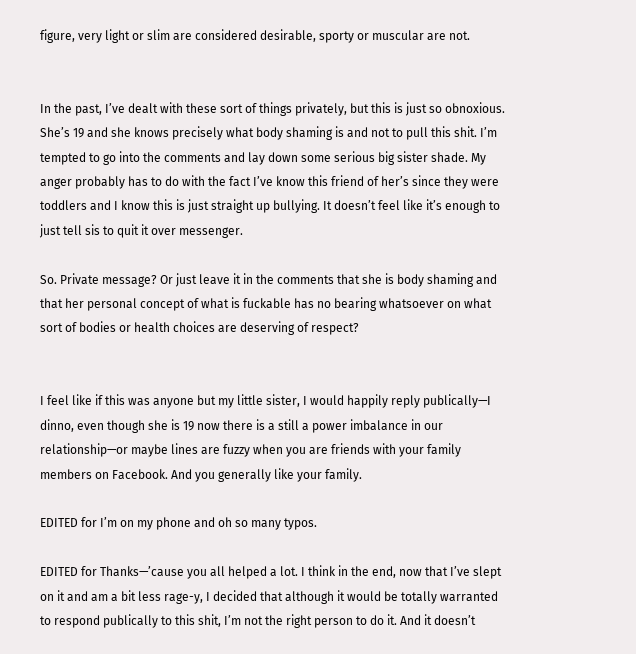figure, very light or slim are considered desirable, sporty or muscular are not.


In the past, I’ve dealt with these sort of things privately, but this is just so obnoxious. She’s 19 and she knows precisely what body shaming is and not to pull this shit. I’m tempted to go into the comments and lay down some serious big sister shade. My anger probably has to do with the fact I’ve know this friend of her’s since they were toddlers and I know this is just straight up bullying. It doesn’t feel like it’s enough to just tell sis to quit it over messenger.

So. Private message? Or just leave it in the comments that she is body shaming and that her personal concept of what is fuckable has no bearing whatsoever on what sort of bodies or health choices are deserving of respect?


I feel like if this was anyone but my little sister, I would happily reply publically—I dinno, even though she is 19 now there is a still a power imbalance in our relationship—or maybe lines are fuzzy when you are friends with your family members on Facebook. And you generally like your family.

EDITED for I’m on my phone and oh so many typos.

EDITED for Thanks—’cause you all helped a lot. I think in the end, now that I’ve slept on it and am a bit less rage-y, I decided that although it would be totally warranted to respond publically to this shit, I’m not the right person to do it. And it doesn’t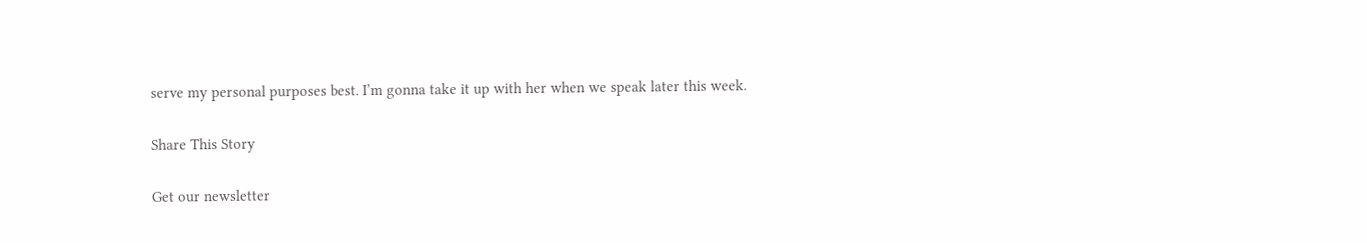serve my personal purposes best. I’m gonna take it up with her when we speak later this week.

Share This Story

Get our newsletter